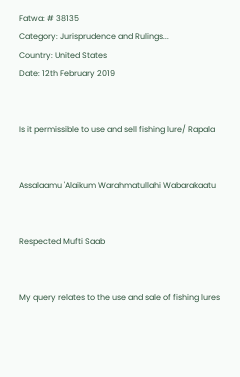Fatwa: # 38135
Category: Jurisprudence and Rulings...
Country: United States
Date: 12th February 2019


Is it permissible to use and sell fishing lure/ Rapala


Assalaamu 'Alaikum Warahmatullahi Wabarakaatu


Respected Mufti Saab


My query relates to the use and sale of fishing lures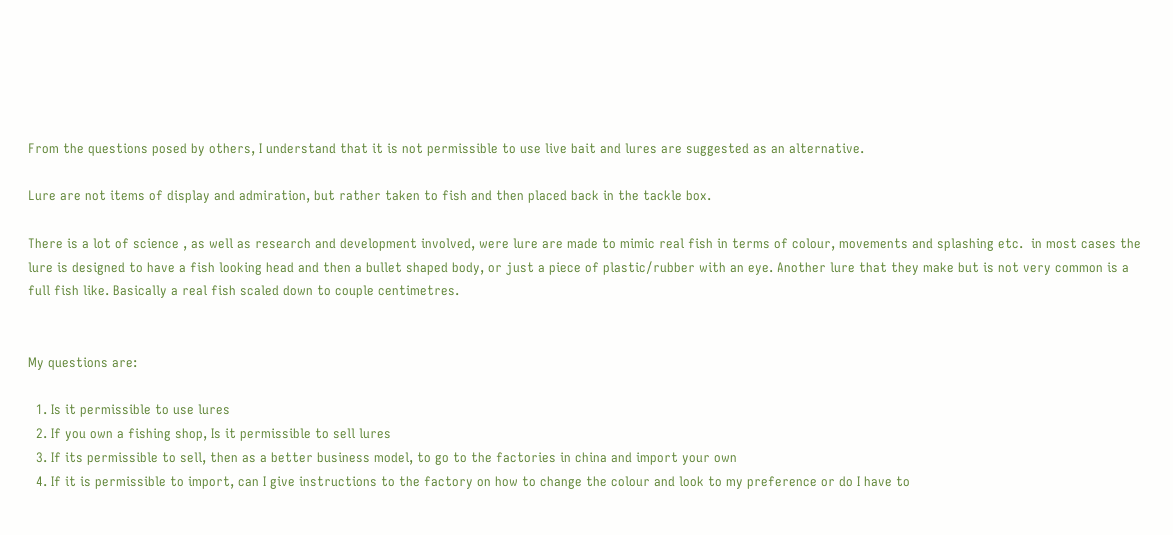From the questions posed by others, I understand that it is not permissible to use live bait and lures are suggested as an alternative.

Lure are not items of display and admiration, but rather taken to fish and then placed back in the tackle box.

There is a lot of science , as well as research and development involved, were lure are made to mimic real fish in terms of colour, movements and splashing etc.  in most cases the lure is designed to have a fish looking head and then a bullet shaped body, or just a piece of plastic/rubber with an eye. Another lure that they make but is not very common is a full fish like. Basically a real fish scaled down to couple centimetres.


My questions are:

  1. Is it permissible to use lures
  2. If you own a fishing shop, Is it permissible to sell lures
  3. If its permissible to sell, then as a better business model, to go to the factories in china and import your own
  4. If it is permissible to import, can I give instructions to the factory on how to change the colour and look to my preference or do I have to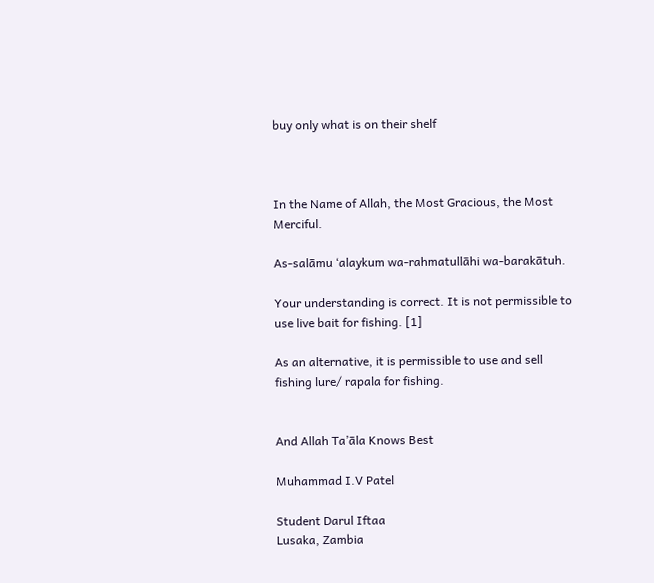buy only what is on their shelf



In the Name of Allah, the Most Gracious, the Most Merciful.

As-salāmu ‘alaykum wa-rahmatullāhi wa-barakātuh.

Your understanding is correct. It is not permissible to use live bait for fishing. [1]

As an alternative, it is permissible to use and sell fishing lure/ rapala for fishing.


And Allah Ta’āla Knows Best

Muhammad I.V Patel

Student Darul Iftaa
Lusaka, Zambia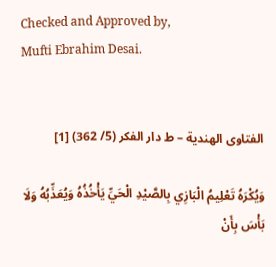Checked and Approved by,
Mufti Ebrahim Desai.


الفتاوى الهندية – ط دار الفكر (5/ 362) [1]

وَيُكْرَهُ تَعْلِيمُ الْبَازِي بِالصَّيْدِ الْحَيِّ يَأْخُذُهُ وَيُعَذِّبُهُ وَلَا بَأْسَ بِأَنْ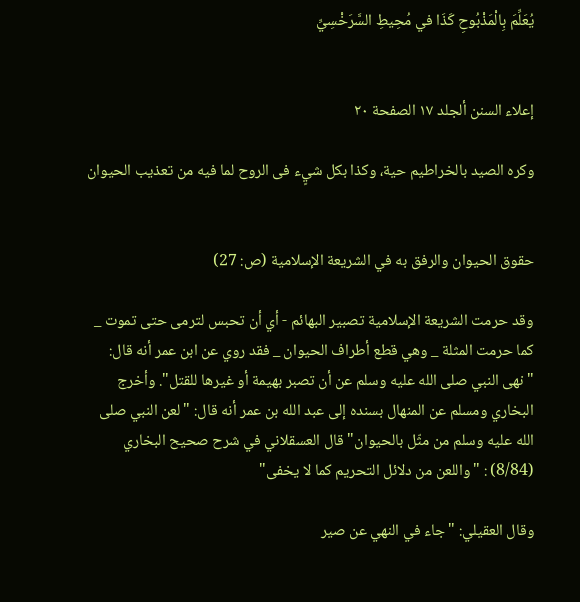يُعَلِّمَ بِالْمَذْبُوحِ كَذَا في مُحِيطِ السَّرَخْسِيِّ


إعلاء السنن ألجلد ١٧ الصفحة ٢٠

وکره الصید بالخراطیم حية، وکذا بکل شيٍء فی الروح لما فيه من تعذیب الحیوان


حقوق الحيوان والرفق به في الشريعة الإسلامية (ص: 27)

وقد حرمت الشريعة الإسلامية تصبير البهائم - أي أن تحبس لترمى حتى تموت _ كما حرمت المثلة _ وهي قطع أطراف الحيوان _ فقد روي عن ابن عمر أنه قال: "نهى النبي صلى الله عليه وسلم عن أن تصبر بهيمة أو غيرها للقتل". وأخرج البخاري ومسلم عن المنهال بسنده إلى عبد الله بن عمر أنه قال: "لعن النبي صلى الله عليه وسلم من مثّل بالحيوان" قال العسقلاني في شرح صحيح البخاري (8/84) : "واللعن من دلائل التحريم كما لا يخفى"

وقال العقيلي: "جاء في النهي عن صير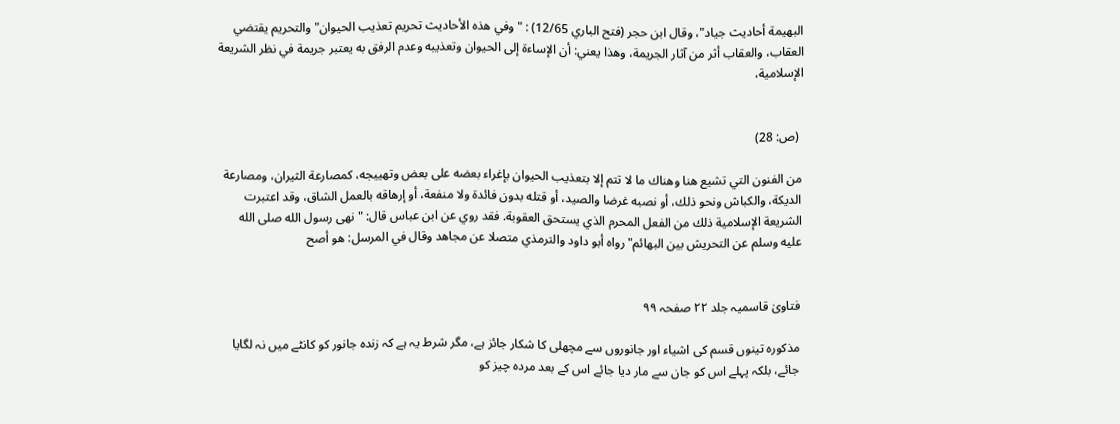البهيمة أحاديث جياد"، وقال ابن حجر (فتح الباري 12/65) : "وفي هذه الأحاديث تحريم تعذيب الحيوان" والتحريم يقتضي العقاب، والعقاب أثر من آثار الجريمة، وهذا يعني: أن الإساءة إلى الحيوان وتعذيبه وعدم الرفق به يعتبر جريمة في نظر الشريعة الإسلامية،


 (ص: 28)

من الفنون التي تشيع هنا وهناك ما لا تتم إلا بتعذيب الحيوان بإغراء بعضه على بعض وتهييجه، كمصارعة الثيران، ومصارعة الديكة، والكباش ونحو ذلك، أو نصبه غرضا والصيد، أو قتله بدون فائدة ولا منفعة، أو إرهاقه بالعمل الشاق، وقد اعتبرت الشريعة الإسلامية ذلك من الفعل المحرم الذي يستحق العقوبة. فقد روي عن ابن عباس قال: "نهى رسول الله صلى الله عليه وسلم عن التحريش بين البهائم" رواه أبو داود والترمذي متصلا عن مجاهد وقال في المرسل: هو أصح


فتاویٰ قاسمیہ جلد ٢٢ صفحہ ٩٩

مذکورہ تینوں قسم کی اشیاء اور جانوروں سے مچھلی کا شکار جائز ہے، مگر شرط یہ ہے کہ زندہ جانور کو کانٹے میں نہ لگایا جائے، بلکہ پہلے اس کو جان سے مار دیا جائے اس کے بعد مردہ چیز کو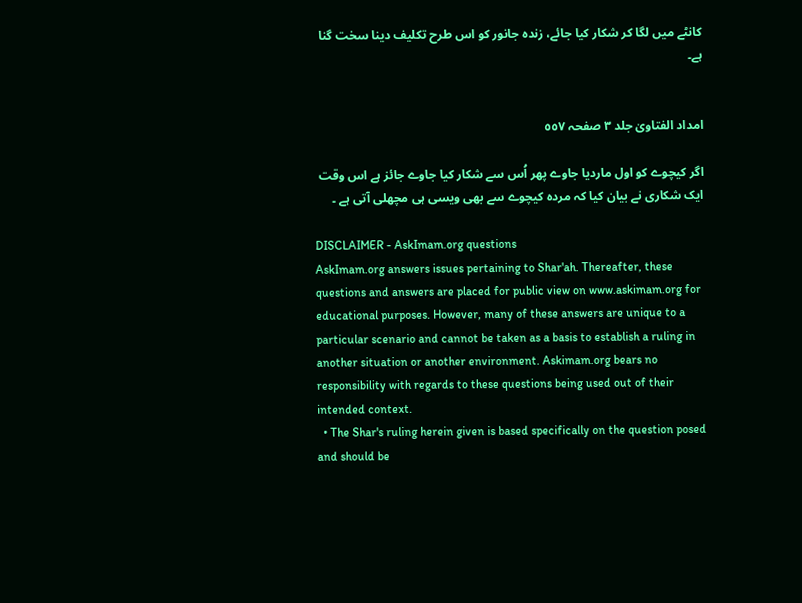کانٹے میں لگا کر شکار کیا جائے، زندہ جانور کو اس طرح تکلیف دینا سخت گنا ہے۔


امداد الفتاویٰ جلد ٣ صفحہ ٥٥٧

اگر کیچوے کو اول ماردیا جاوے پھر اُس سے شکار کیا جاوے جائز ہے اس وقت ایک شکاری نے بیان کیا کہ مردہ کیچوے سے بھی ویسی ہی مچھلی آتی ہے ۔

DISCLAIMER - AskImam.org questions
AskImam.org answers issues pertaining to Shar'ah. Thereafter, these questions and answers are placed for public view on www.askimam.org for educational purposes. However, many of these answers are unique to a particular scenario and cannot be taken as a basis to establish a ruling in another situation or another environment. Askimam.org bears no responsibility with regards to these questions being used out of their intended context.
  • The Shar's ruling herein given is based specifically on the question posed and should be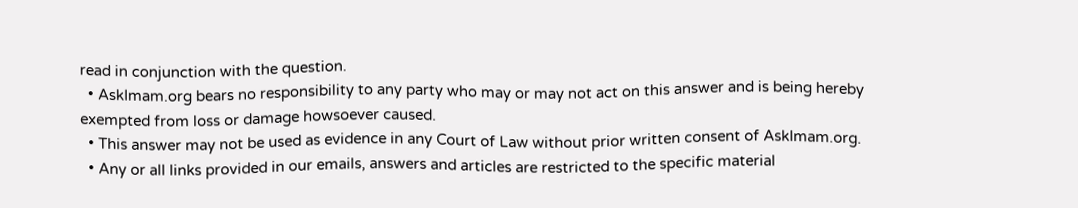read in conjunction with the question.
  • AskImam.org bears no responsibility to any party who may or may not act on this answer and is being hereby exempted from loss or damage howsoever caused.
  • This answer may not be used as evidence in any Court of Law without prior written consent of AskImam.org.
  • Any or all links provided in our emails, answers and articles are restricted to the specific material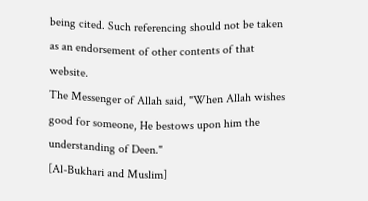being cited. Such referencing should not be taken as an endorsement of other contents of that website.
The Messenger of Allah said, "When Allah wishes good for someone, He bestows upon him the understanding of Deen."
[Al-Bukhari and Muslim]